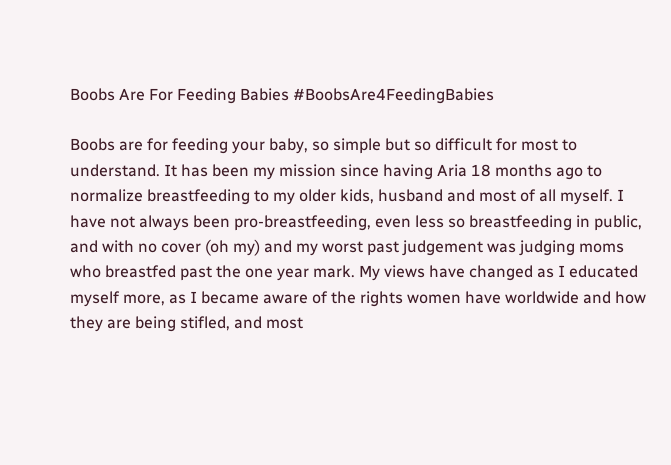Boobs Are For Feeding Babies #BoobsAre4FeedingBabies

Boobs are for feeding your baby, so simple but so difficult for most to understand. It has been my mission since having Aria 18 months ago to normalize breastfeeding to my older kids, husband and most of all myself. I have not always been pro-breastfeeding, even less so breastfeeding in public, and with no cover (oh my) and my worst past judgement was judging moms who breastfed past the one year mark. My views have changed as I educated myself more, as I became aware of the rights women have worldwide and how they are being stifled, and most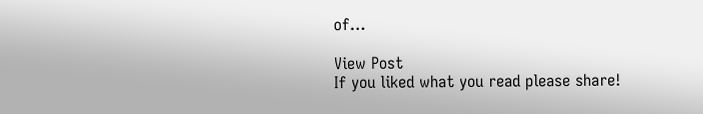of…

View Post
If you liked what you read please share!